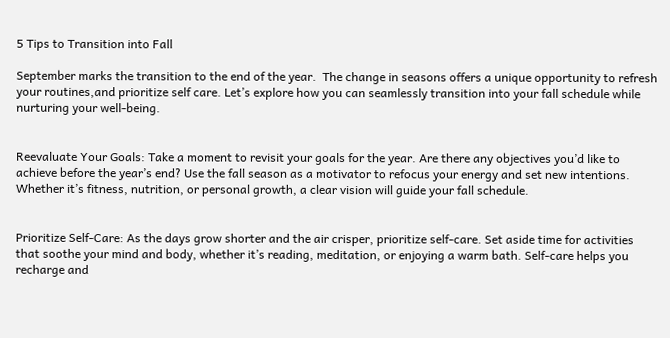5 Tips to Transition into Fall

September marks the transition to the end of the year.  The change in seasons offers a unique opportunity to refresh your routines,and prioritize self care. Let’s explore how you can seamlessly transition into your fall schedule while nurturing your well-being.


Reevaluate Your Goals: Take a moment to revisit your goals for the year. Are there any objectives you’d like to achieve before the year’s end? Use the fall season as a motivator to refocus your energy and set new intentions. Whether it’s fitness, nutrition, or personal growth, a clear vision will guide your fall schedule.


Prioritize Self-Care: As the days grow shorter and the air crisper, prioritize self-care. Set aside time for activities that soothe your mind and body, whether it’s reading, meditation, or enjoying a warm bath. Self-care helps you recharge and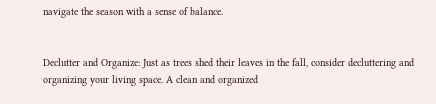navigate the season with a sense of balance.


Declutter and Organize: Just as trees shed their leaves in the fall, consider decluttering and organizing your living space. A clean and organized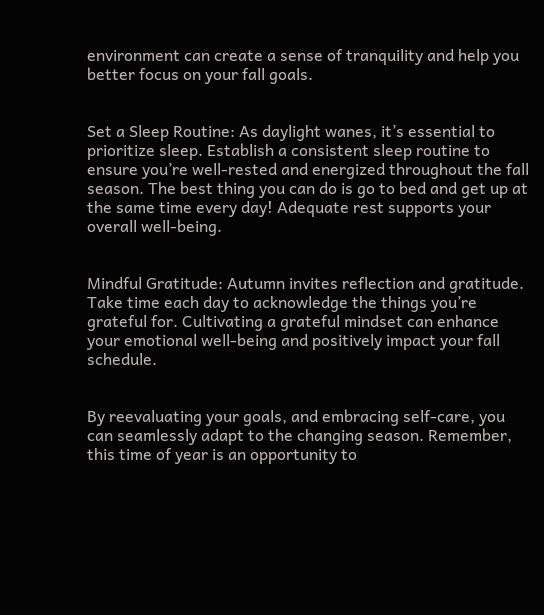environment can create a sense of tranquility and help you better focus on your fall goals.


Set a Sleep Routine: As daylight wanes, it’s essential to prioritize sleep. Establish a consistent sleep routine to ensure you’re well-rested and energized throughout the fall season. The best thing you can do is go to bed and get up at the same time every day! Adequate rest supports your overall well-being.


Mindful Gratitude: Autumn invites reflection and gratitude. Take time each day to acknowledge the things you’re grateful for. Cultivating a grateful mindset can enhance your emotional well-being and positively impact your fall schedule.


By reevaluating your goals, and embracing self-care, you can seamlessly adapt to the changing season. Remember, this time of year is an opportunity to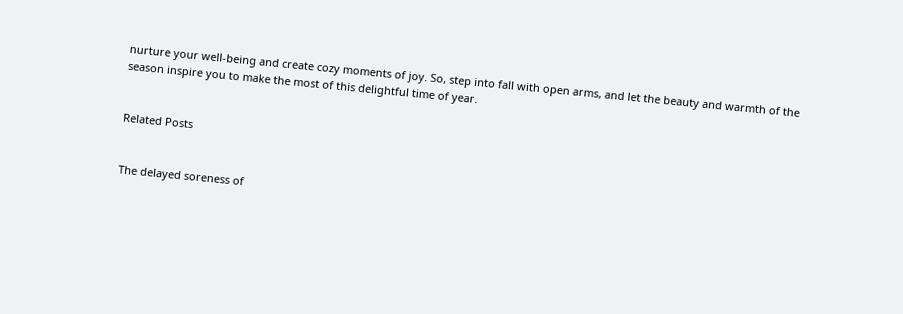nurture your well-being and create cozy moments of joy. So, step into fall with open arms, and let the beauty and warmth of the season inspire you to make the most of this delightful time of year.


Related Posts


The delayed soreness of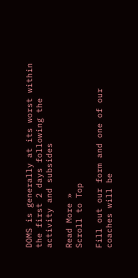DOMS is generally at its worst within the first 2 days following the activity and subsides

Read More »
Scroll to Top

Fill out our form and one of our coaches will be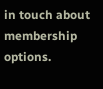in touch about membership options.